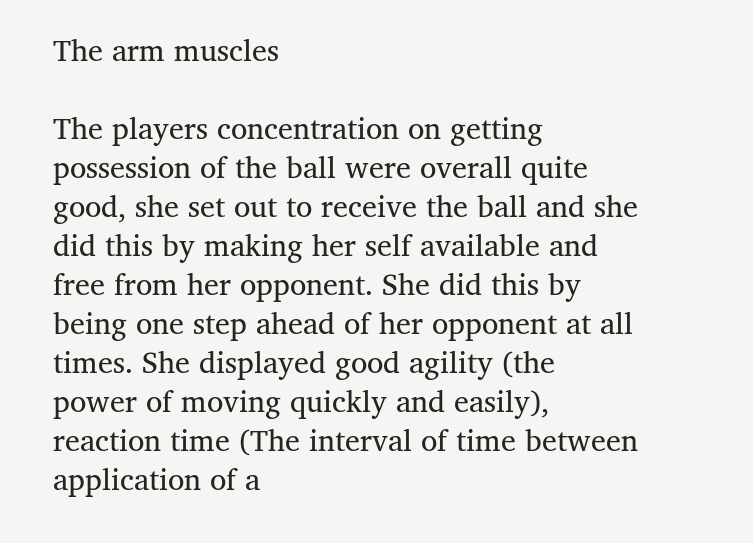The arm muscles

The players concentration on getting possession of the ball were overall quite good, she set out to receive the ball and she did this by making her self available and free from her opponent. She did this by being one step ahead of her opponent at all times. She displayed good agility (the power of moving quickly and easily), reaction time (The interval of time between application of a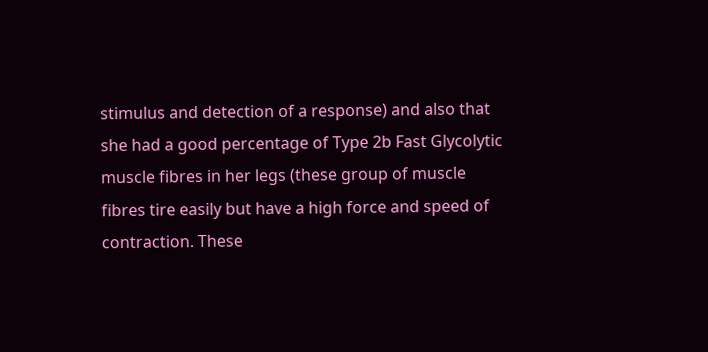stimulus and detection of a response) and also that she had a good percentage of Type 2b Fast Glycolytic muscle fibres in her legs (these group of muscle fibres tire easily but have a high force and speed of contraction. These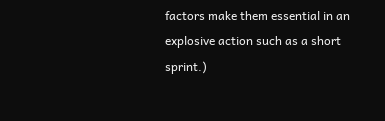factors make them essential in an explosive action such as a short sprint.)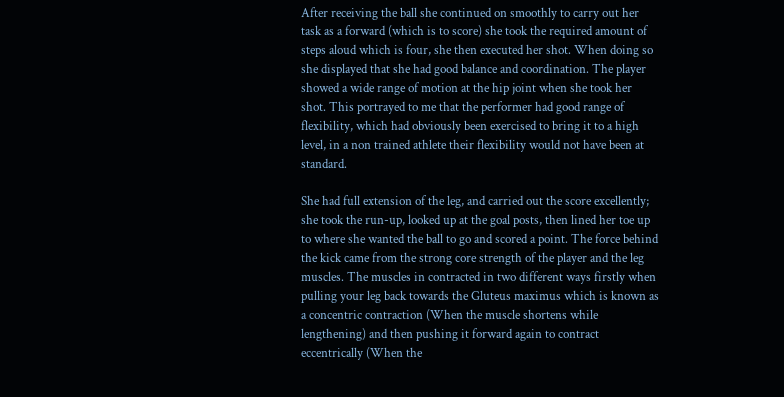After receiving the ball she continued on smoothly to carry out her task as a forward (which is to score) she took the required amount of steps aloud which is four, she then executed her shot. When doing so she displayed that she had good balance and coordination. The player showed a wide range of motion at the hip joint when she took her shot. This portrayed to me that the performer had good range of flexibility, which had obviously been exercised to bring it to a high level, in a non trained athlete their flexibility would not have been at standard.

She had full extension of the leg, and carried out the score excellently; she took the run-up, looked up at the goal posts, then lined her toe up to where she wanted the ball to go and scored a point. The force behind the kick came from the strong core strength of the player and the leg muscles. The muscles in contracted in two different ways firstly when pulling your leg back towards the Gluteus maximus which is known as a concentric contraction (When the muscle shortens while lengthening) and then pushing it forward again to contract eccentrically (When the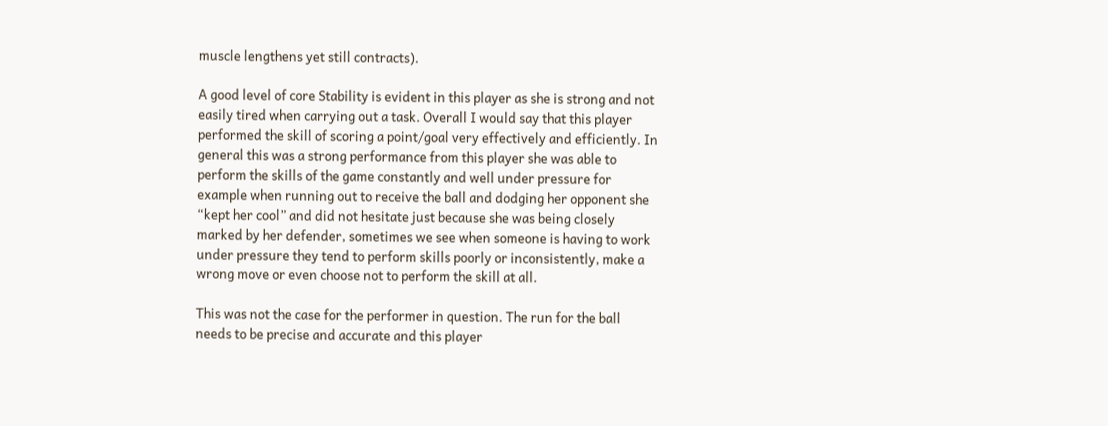muscle lengthens yet still contracts).

A good level of core Stability is evident in this player as she is strong and not easily tired when carrying out a task. Overall I would say that this player performed the skill of scoring a point/goal very effectively and efficiently. In general this was a strong performance from this player she was able to perform the skills of the game constantly and well under pressure for example when running out to receive the ball and dodging her opponent she “kept her cool” and did not hesitate just because she was being closely marked by her defender, sometimes we see when someone is having to work under pressure they tend to perform skills poorly or inconsistently, make a wrong move or even choose not to perform the skill at all.

This was not the case for the performer in question. The run for the ball needs to be precise and accurate and this player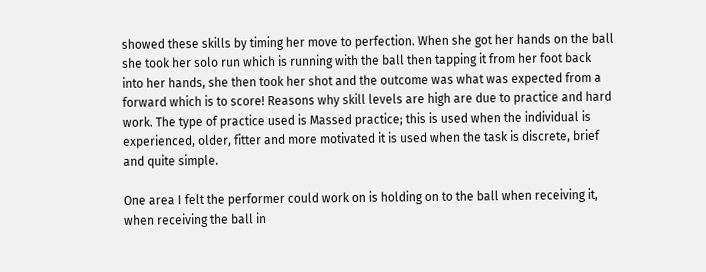showed these skills by timing her move to perfection. When she got her hands on the ball she took her solo run which is running with the ball then tapping it from her foot back into her hands, she then took her shot and the outcome was what was expected from a forward which is to score! Reasons why skill levels are high are due to practice and hard work. The type of practice used is Massed practice; this is used when the individual is experienced, older, fitter and more motivated it is used when the task is discrete, brief and quite simple.

One area I felt the performer could work on is holding on to the ball when receiving it, when receiving the ball in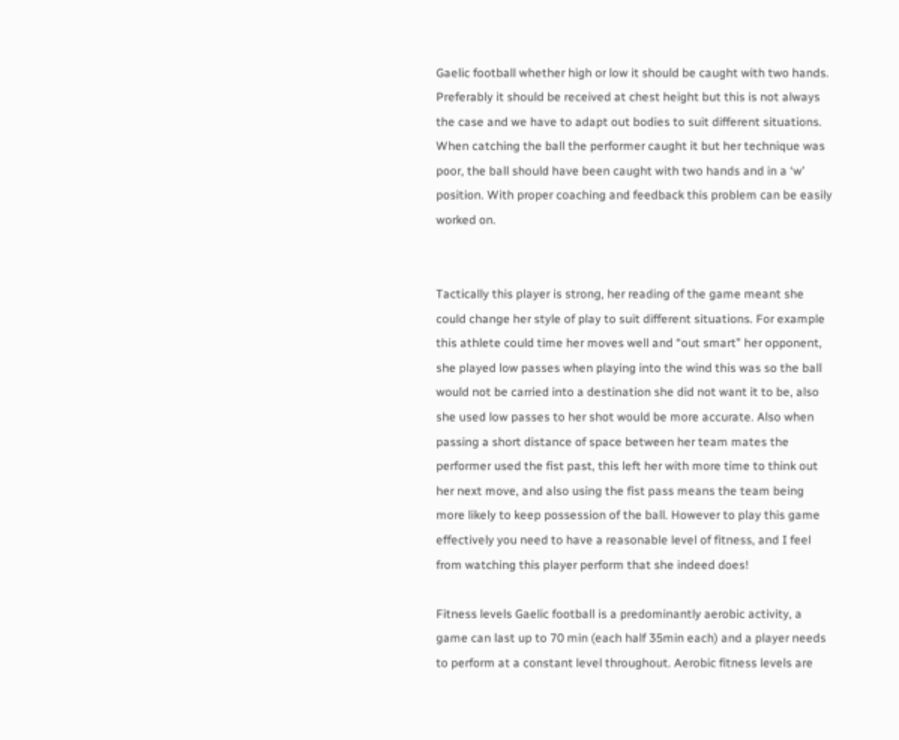Gaelic football whether high or low it should be caught with two hands. Preferably it should be received at chest height but this is not always the case and we have to adapt out bodies to suit different situations. When catching the ball the performer caught it but her technique was poor, the ball should have been caught with two hands and in a ‘w’ position. With proper coaching and feedback this problem can be easily worked on.


Tactically this player is strong, her reading of the game meant she could change her style of play to suit different situations. For example this athlete could time her moves well and “out smart” her opponent, she played low passes when playing into the wind this was so the ball would not be carried into a destination she did not want it to be, also she used low passes to her shot would be more accurate. Also when passing a short distance of space between her team mates the performer used the fist past, this left her with more time to think out her next move, and also using the fist pass means the team being more likely to keep possession of the ball. However to play this game effectively you need to have a reasonable level of fitness, and I feel from watching this player perform that she indeed does!

Fitness levels Gaelic football is a predominantly aerobic activity, a game can last up to 70 min (each half 35min each) and a player needs to perform at a constant level throughout. Aerobic fitness levels are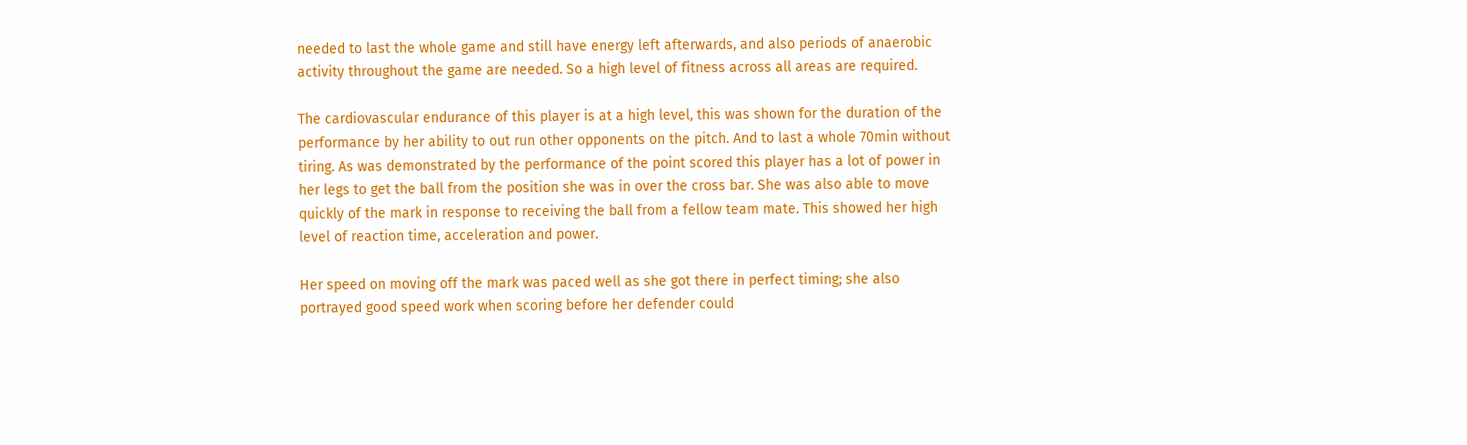needed to last the whole game and still have energy left afterwards, and also periods of anaerobic activity throughout the game are needed. So a high level of fitness across all areas are required.

The cardiovascular endurance of this player is at a high level, this was shown for the duration of the performance by her ability to out run other opponents on the pitch. And to last a whole 70min without tiring. As was demonstrated by the performance of the point scored this player has a lot of power in her legs to get the ball from the position she was in over the cross bar. She was also able to move quickly of the mark in response to receiving the ball from a fellow team mate. This showed her high level of reaction time, acceleration and power.

Her speed on moving off the mark was paced well as she got there in perfect timing; she also portrayed good speed work when scoring before her defender could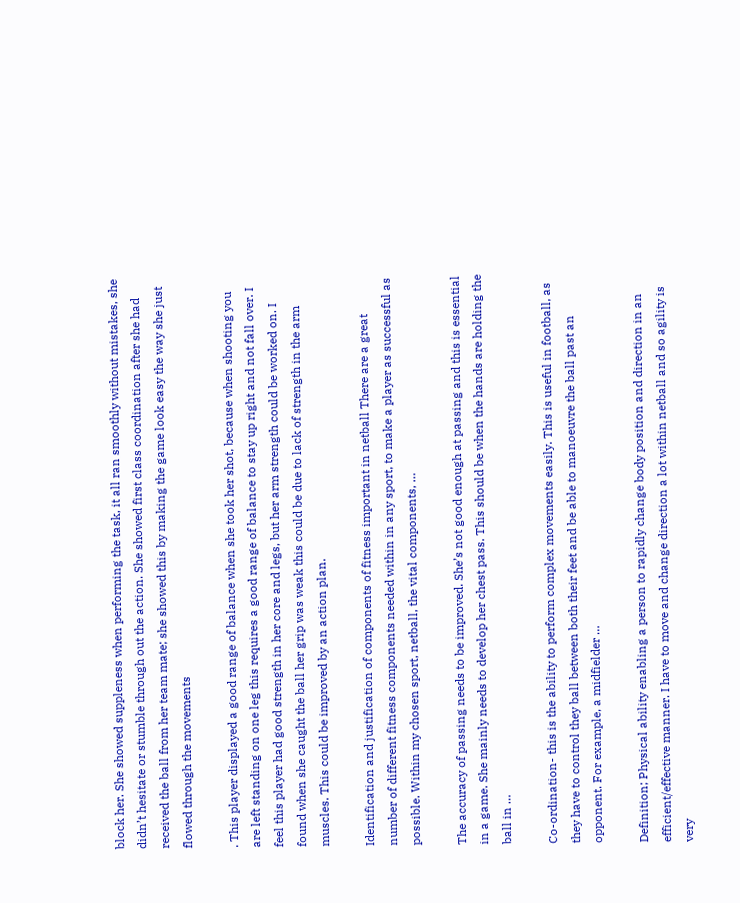block her. She showed suppleness when performing the task, it all ran smoothly without mistakes, she didn’t hesitate or stumble through out the action. She showed first class coordination after she had received the ball from her team mate; she showed this by making the game look easy the way she just flowed through the movements

. This player displayed a good range of balance when she took her shot, because when shooting you are left standing on one leg this requires a good range of balance to stay up right and not fall over. I feel this player had good strength in her core and legs, but her arm strength could be worked on. I found when she caught the ball her grip was weak this could be due to lack of strength in the arm muscles. This could be improved by an action plan.

Identification and justification of components of fitness important in netball There are a great number of different fitness components needed within in any sport, to make a player as successful as possible. Within my chosen sport, netball, the vital components, …

The accuracy of passing needs to be improved. She’s not good enough at passing and this is essential in a game. She mainly needs to develop her chest pass. This should be when the hands are holding the ball in …

Co-ordination- this is the ability to perform complex movements easily. This is useful in football, as they have to control they ball between both their feet and be able to manoeuvre the ball past an opponent. For example, a midfielder …

Definition; Physical ability enabling a person to rapidly change body position and direction in an efficient/effective manner. I have to move and change direction a lot within netball and so agility is very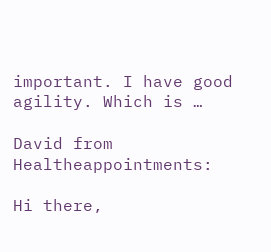important. I have good agility. Which is …

David from Healtheappointments:

Hi there,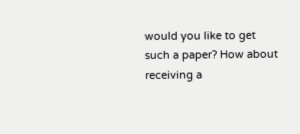would you like to get such a paper? How about receiving a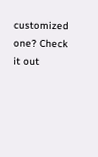customized one? Check it out